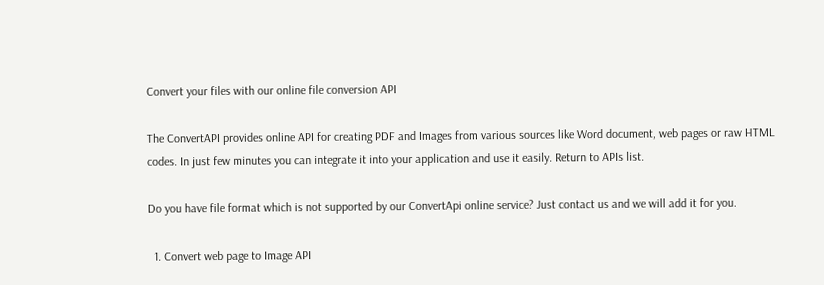Convert your files with our online file conversion API

The ConvertAPI provides online API for creating PDF and Images from various sources like Word document, web pages or raw HTML codes. In just few minutes you can integrate it into your application and use it easily. Return to APIs list.

Do you have file format which is not supported by our ConvertApi online service? Just contact us and we will add it for you.

  1. Convert web page to Image API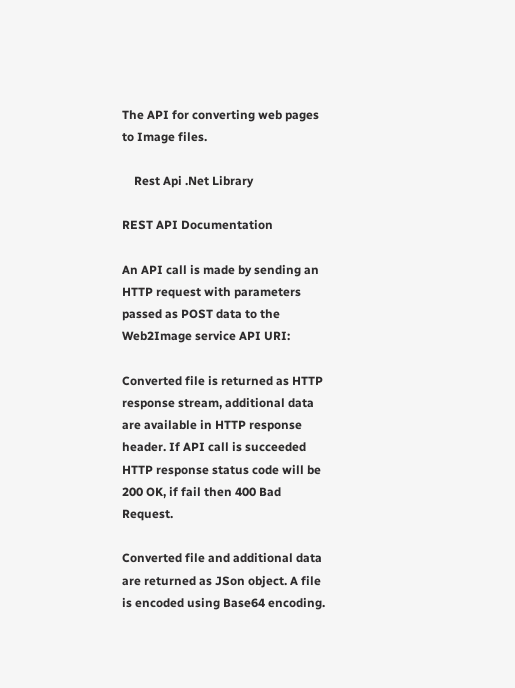The API for converting web pages to Image files.

    Rest Api .Net Library

REST API Documentation

An API call is made by sending an HTTP request with parameters passed as POST data to the Web2Image service API URI:

Converted file is returned as HTTP response stream, additional data are available in HTTP response header. If API call is succeeded HTTP response status code will be 200 OK, if fail then 400 Bad Request.

Converted file and additional data are returned as JSon object. A file is encoded using Base64 encoding.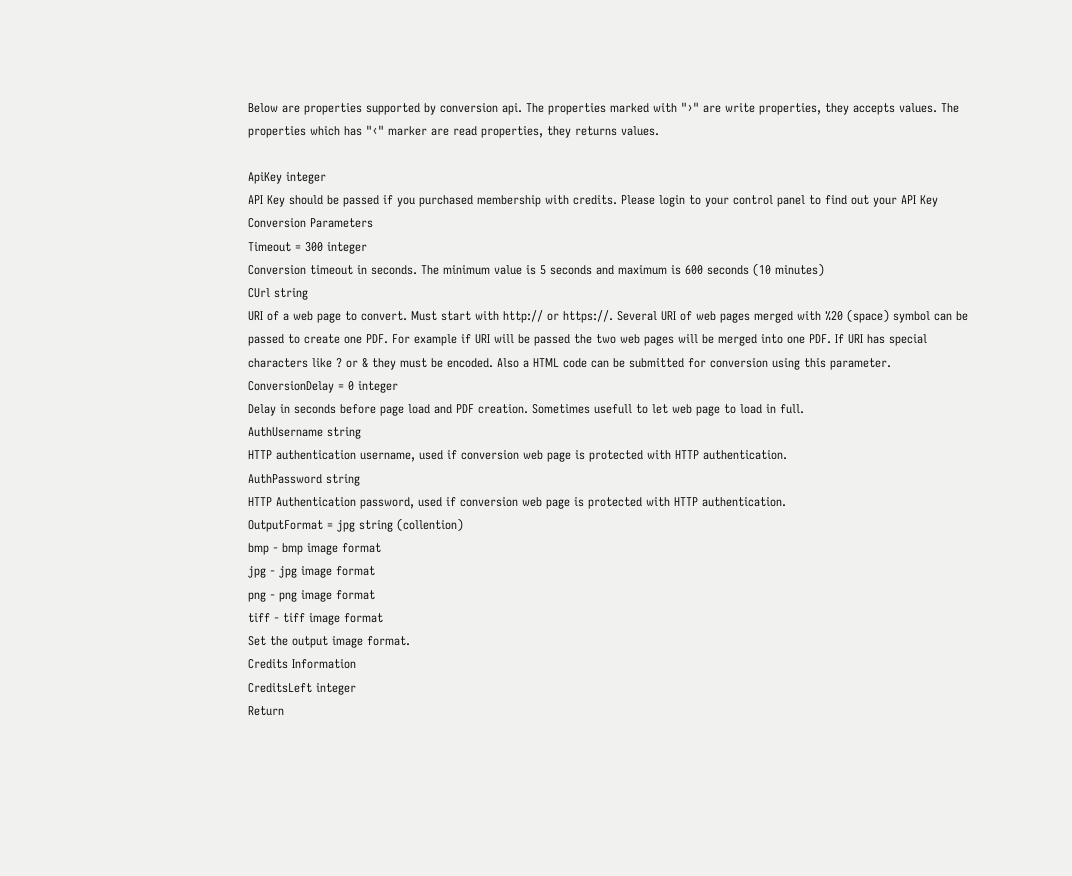Below are properties supported by conversion api. The properties marked with "›" are write properties, they accepts values. The properties which has "‹" marker are read properties, they returns values.

ApiKey integer
API Key should be passed if you purchased membership with credits. Please login to your control panel to find out your API Key
Conversion Parameters
Timeout = 300 integer
Conversion timeout in seconds. The minimum value is 5 seconds and maximum is 600 seconds (10 minutes)
CUrl string
URI of a web page to convert. Must start with http:// or https://. Several URI of web pages merged with %20 (space) symbol can be passed to create one PDF. For example if URI will be passed the two web pages will be merged into one PDF. If URI has special characters like ? or & they must be encoded. Also a HTML code can be submitted for conversion using this parameter.
ConversionDelay = 0 integer
Delay in seconds before page load and PDF creation. Sometimes usefull to let web page to load in full.
AuthUsername string
HTTP authentication username, used if conversion web page is protected with HTTP authentication.
AuthPassword string
HTTP Authentication password, used if conversion web page is protected with HTTP authentication.
OutputFormat = jpg string (collention)
bmp - bmp image format
jpg - jpg image format
png - png image format
tiff - tiff image format
Set the output image format.
Credits Information
CreditsLeft integer
Return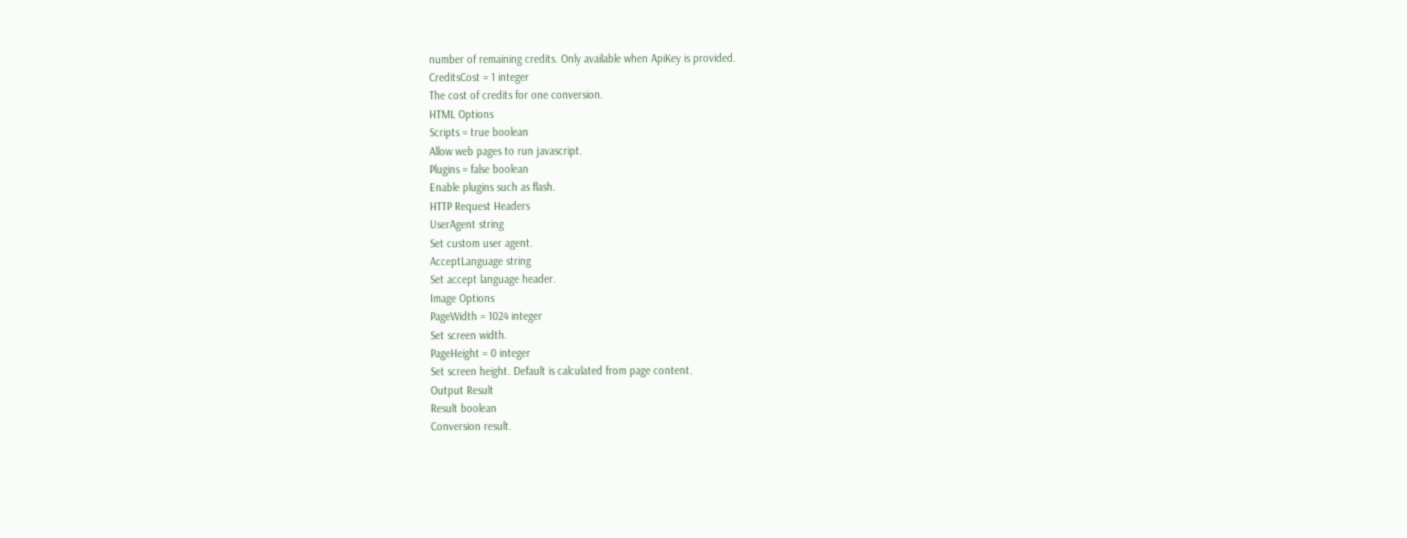number of remaining credits. Only available when ApiKey is provided.
CreditsCost = 1 integer
The cost of credits for one conversion.
HTML Options
Scripts = true boolean
Allow web pages to run javascript.
Plugins = false boolean
Enable plugins such as flash.
HTTP Request Headers
UserAgent string
Set custom user agent.
AcceptLanguage string
Set accept language header.
Image Options
PageWidth = 1024 integer
Set screen width.
PageHeight = 0 integer
Set screen height. Default is calculated from page content.
Output Result
Result boolean
Conversion result.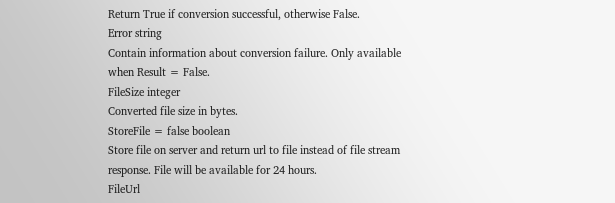Return True if conversion successful, otherwise False.
Error string
Contain information about conversion failure. Only available when Result = False.
FileSize integer
Converted file size in bytes.
StoreFile = false boolean
Store file on server and return url to file instead of file stream response. File will be available for 24 hours.
FileUrl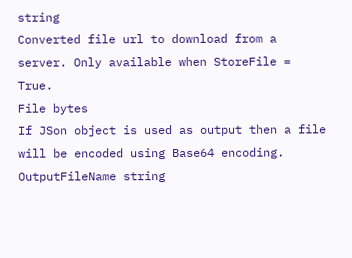string
Converted file url to download from a server. Only available when StoreFile = True.
File bytes
If JSon object is used as output then a file will be encoded using Base64 encoding.
OutputFileName string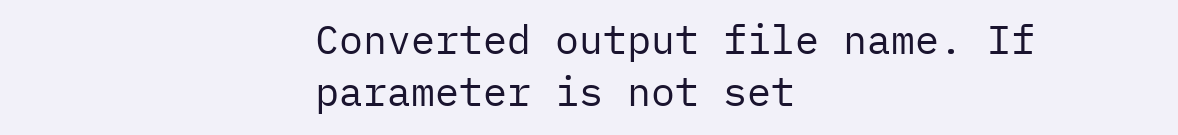Converted output file name. If parameter is not set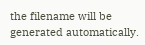the filename will be generated automatically.